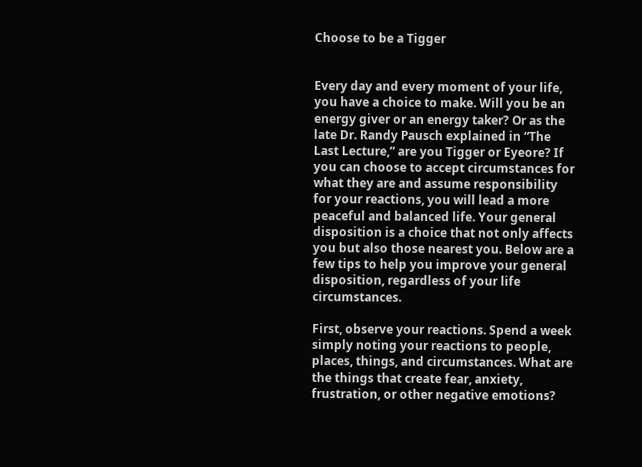Choose to be a Tigger


Every day and every moment of your life, you have a choice to make. Will you be an energy giver or an energy taker? Or as the late Dr. Randy Pausch explained in “The Last Lecture,” are you Tigger or Eyeore? If you can choose to accept circumstances for what they are and assume responsibility for your reactions, you will lead a more peaceful and balanced life. Your general disposition is a choice that not only affects you but also those nearest you. Below are a few tips to help you improve your general disposition, regardless of your life circumstances.

First, observe your reactions. Spend a week simply noting your reactions to people, places, things, and circumstances. What are the things that create fear, anxiety, frustration, or other negative emotions?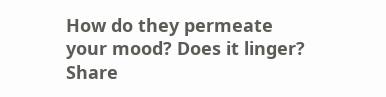How do they permeate your mood? Does it linger? Share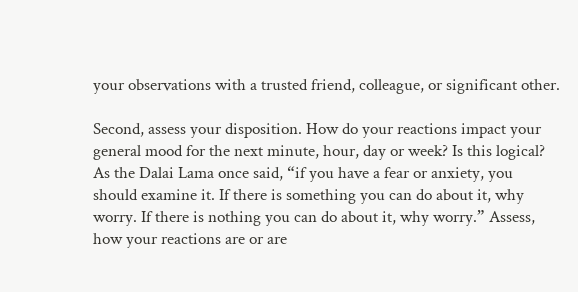your observations with a trusted friend, colleague, or significant other.

Second, assess your disposition. How do your reactions impact your general mood for the next minute, hour, day or week? Is this logical? As the Dalai Lama once said, “if you have a fear or anxiety, you should examine it. If there is something you can do about it, why worry. If there is nothing you can do about it, why worry.” Assess, how your reactions are or are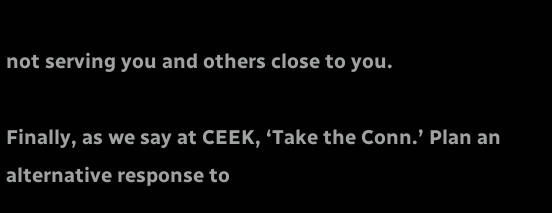not serving you and others close to you.

Finally, as we say at CEEK, ‘Take the Conn.’ Plan an alternative response to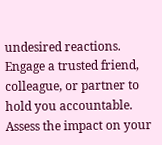undesired reactions. Engage a trusted friend, colleague, or partner to hold you accountable. Assess the impact on your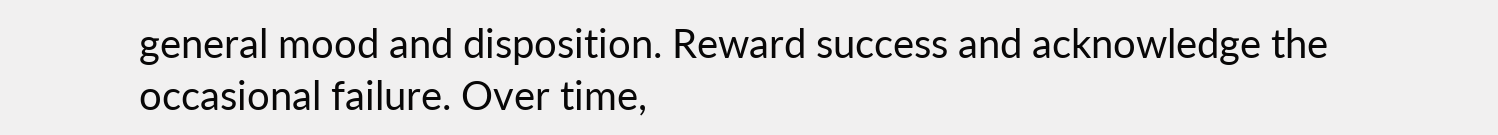general mood and disposition. Reward success and acknowledge the occasional failure. Over time,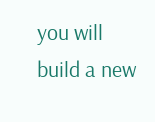you will build a new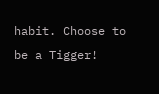habit. Choose to be a Tigger!